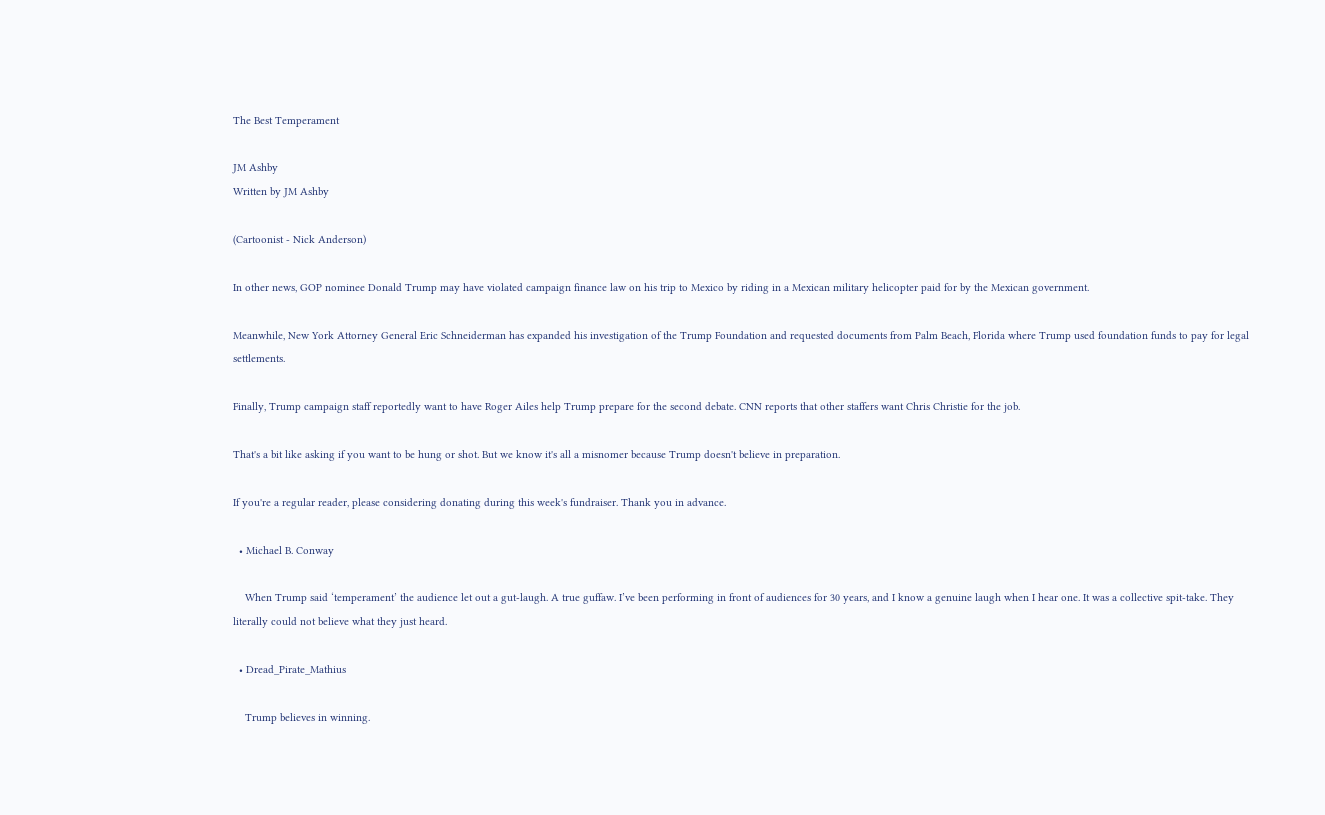The Best Temperament

JM Ashby
Written by JM Ashby

(Cartoonist - Nick Anderson)

In other news, GOP nominee Donald Trump may have violated campaign finance law on his trip to Mexico by riding in a Mexican military helicopter paid for by the Mexican government.

Meanwhile, New York Attorney General Eric Schneiderman has expanded his investigation of the Trump Foundation and requested documents from Palm Beach, Florida where Trump used foundation funds to pay for legal settlements.

Finally, Trump campaign staff reportedly want to have Roger Ailes help Trump prepare for the second debate. CNN reports that other staffers want Chris Christie for the job.

That's a bit like asking if you want to be hung or shot. But we know it's all a misnomer because Trump doesn't believe in preparation.

If you're a regular reader, please considering donating during this week's fundraiser. Thank you in advance.

  • Michael B. Conway

    When Trump said ‘temperament’ the audience let out a gut-laugh. A true guffaw. I’ve been performing in front of audiences for 30 years, and I know a genuine laugh when I hear one. It was a collective spit-take. They literally could not believe what they just heard.

  • Dread_Pirate_Mathius

    Trump believes in winning.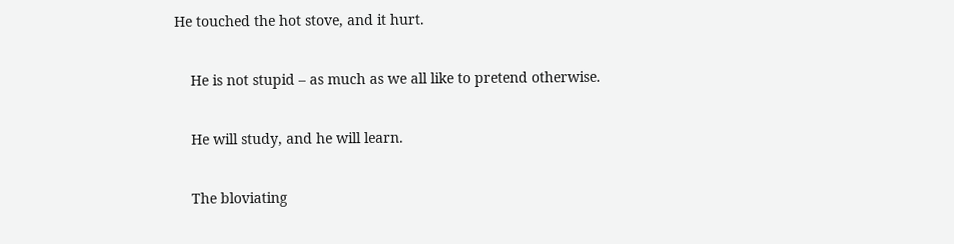He touched the hot stove, and it hurt.

    He is not stupid – as much as we all like to pretend otherwise.

    He will study, and he will learn.

    The bloviating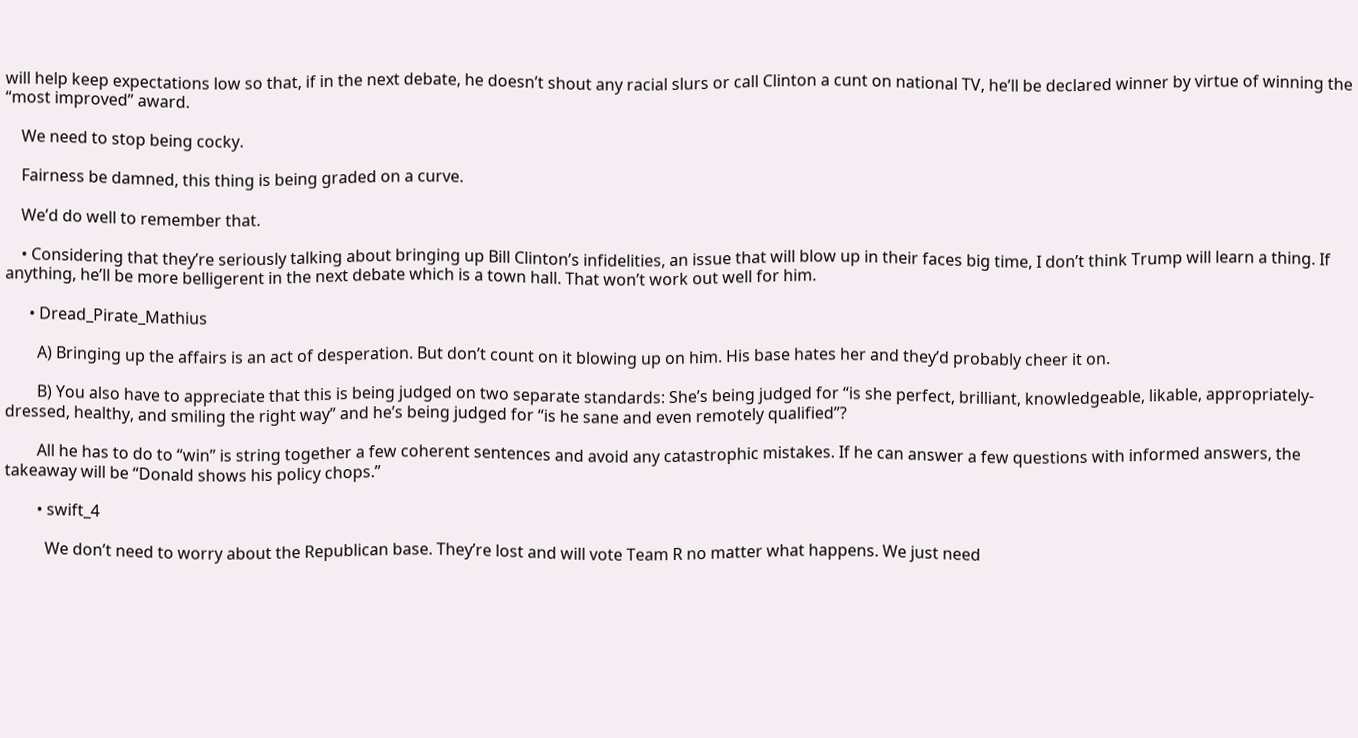will help keep expectations low so that, if in the next debate, he doesn’t shout any racial slurs or call Clinton a cunt on national TV, he’ll be declared winner by virtue of winning the “most improved” award.

    We need to stop being cocky.

    Fairness be damned, this thing is being graded on a curve.

    We’d do well to remember that.

    • Considering that they’re seriously talking about bringing up Bill Clinton’s infidelities, an issue that will blow up in their faces big time, I don’t think Trump will learn a thing. If anything, he’ll be more belligerent in the next debate which is a town hall. That won’t work out well for him.

      • Dread_Pirate_Mathius

        A) Bringing up the affairs is an act of desperation. But don’t count on it blowing up on him. His base hates her and they’d probably cheer it on.

        B) You also have to appreciate that this is being judged on two separate standards: She’s being judged for “is she perfect, brilliant, knowledgeable, likable, appropriately-dressed, healthy, and smiling the right way” and he’s being judged for “is he sane and even remotely qualified”?

        All he has to do to “win” is string together a few coherent sentences and avoid any catastrophic mistakes. If he can answer a few questions with informed answers, the takeaway will be “Donald shows his policy chops.”

        • swift_4

          We don’t need to worry about the Republican base. They’re lost and will vote Team R no matter what happens. We just need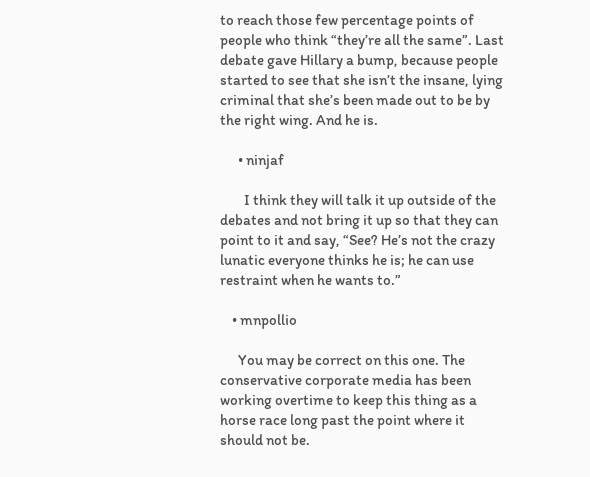to reach those few percentage points of people who think “they’re all the same”. Last debate gave Hillary a bump, because people started to see that she isn’t the insane, lying criminal that she’s been made out to be by the right wing. And he is.

      • ninjaf

        I think they will talk it up outside of the debates and not bring it up so that they can point to it and say, “See? He’s not the crazy lunatic everyone thinks he is; he can use restraint when he wants to.”

    • mnpollio

      You may be correct on this one. The conservative corporate media has been working overtime to keep this thing as a horse race long past the point where it should not be.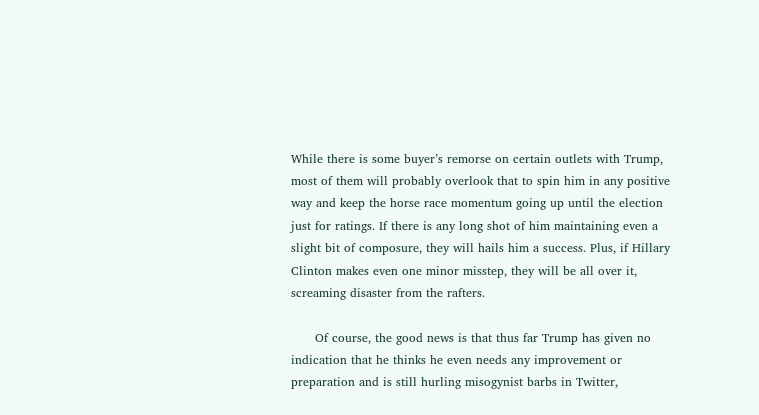While there is some buyer’s remorse on certain outlets with Trump, most of them will probably overlook that to spin him in any positive way and keep the horse race momentum going up until the election just for ratings. If there is any long shot of him maintaining even a slight bit of composure, they will hails him a success. Plus, if Hillary Clinton makes even one minor misstep, they will be all over it, screaming disaster from the rafters.

      Of course, the good news is that thus far Trump has given no indication that he thinks he even needs any improvement or preparation and is still hurling misogynist barbs in Twitter,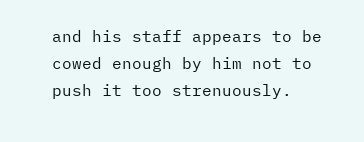and his staff appears to be cowed enough by him not to push it too strenuously.